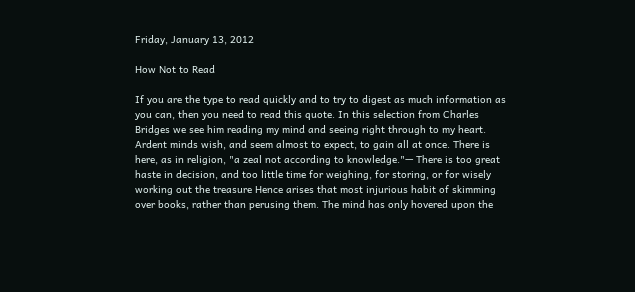Friday, January 13, 2012

How Not to Read

If you are the type to read quickly and to try to digest as much information as you can, then you need to read this quote. In this selection from Charles Bridges we see him reading my mind and seeing right through to my heart.
Ardent minds wish, and seem almost to expect, to gain all at once. There is here, as in religion, "a zeal not according to knowledge."— There is too great haste in decision, and too little time for weighing, for storing, or for wisely working out the treasure Hence arises that most injurious habit of skimming over books, rather than perusing them. The mind has only hovered upon the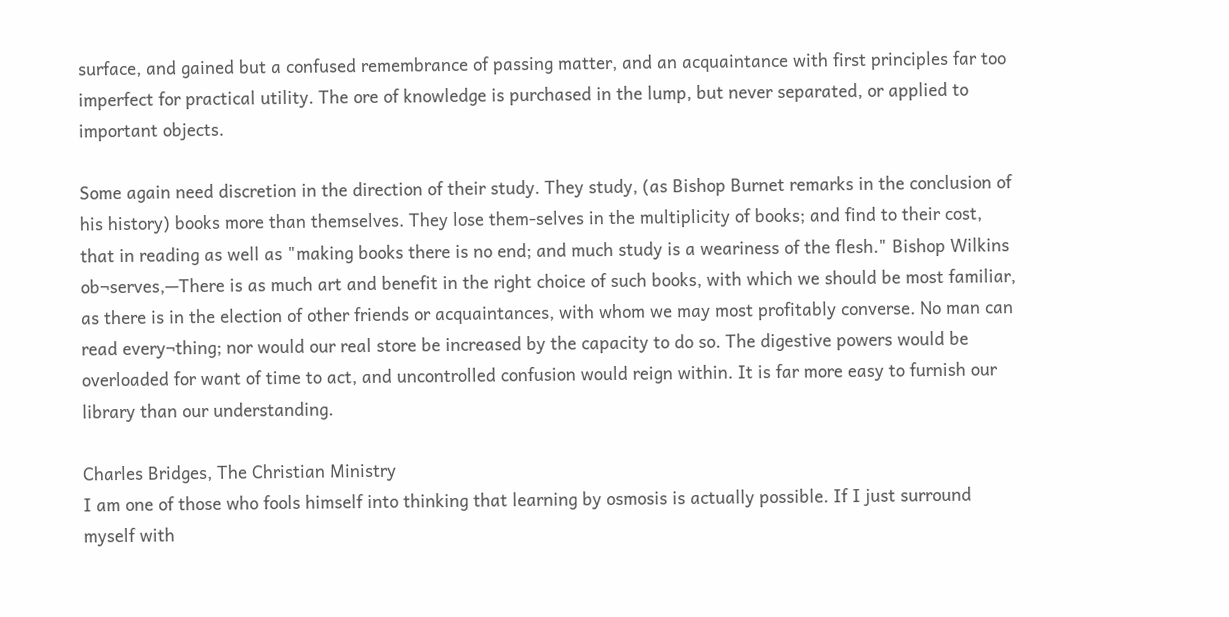surface, and gained but a confused remembrance of passing matter, and an acquaintance with first principles far too imperfect for practical utility. The ore of knowledge is purchased in the lump, but never separated, or applied to important objects.

Some again need discretion in the direction of their study. They study, (as Bishop Burnet remarks in the conclusion of his history) books more than themselves. They lose them-selves in the multiplicity of books; and find to their cost, that in reading as well as "making books there is no end; and much study is a weariness of the flesh." Bishop Wilkins ob¬serves,—There is as much art and benefit in the right choice of such books, with which we should be most familiar, as there is in the election of other friends or acquaintances, with whom we may most profitably converse. No man can read every¬thing; nor would our real store be increased by the capacity to do so. The digestive powers would be overloaded for want of time to act, and uncontrolled confusion would reign within. It is far more easy to furnish our library than our understanding.

Charles Bridges, The Christian Ministry
I am one of those who fools himself into thinking that learning by osmosis is actually possible. If I just surround myself with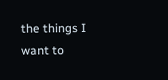the things I want to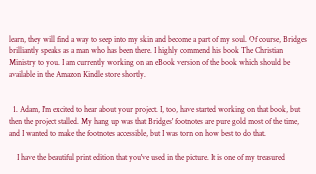learn, they will find a way to seep into my skin and become a part of my soul. Of course, Bridges brilliantly speaks as a man who has been there. I highly commend his book The Christian Ministry to you. I am currently working on an eBook version of the book which should be available in the Amazon Kindle store shortly.


  1. Adam, I'm excited to hear about your project. I, too, have started working on that book, but then the project stalled. My hang up was that Bridges' footnotes are pure gold most of the time, and I wanted to make the footnotes accessible, but I was torn on how best to do that.

    I have the beautiful print edition that you've used in the picture. It is one of my treasured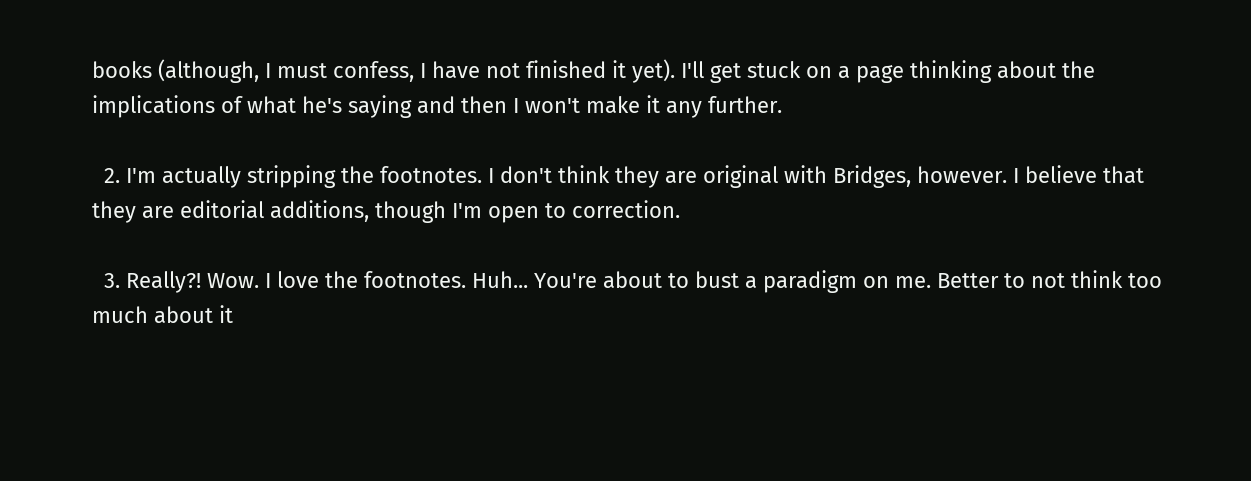books (although, I must confess, I have not finished it yet). I'll get stuck on a page thinking about the implications of what he's saying and then I won't make it any further.

  2. I'm actually stripping the footnotes. I don't think they are original with Bridges, however. I believe that they are editorial additions, though I'm open to correction.

  3. Really?! Wow. I love the footnotes. Huh... You're about to bust a paradigm on me. Better to not think too much about it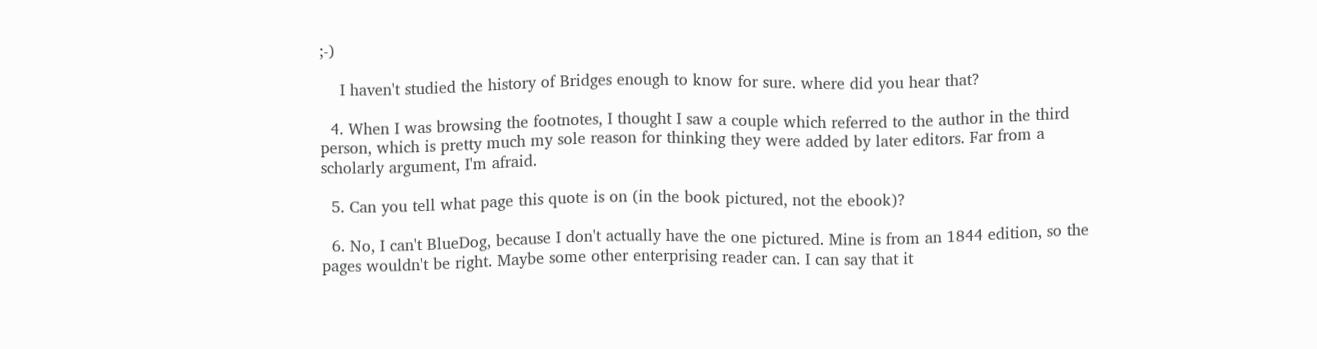;-)

    I haven't studied the history of Bridges enough to know for sure. where did you hear that?

  4. When I was browsing the footnotes, I thought I saw a couple which referred to the author in the third person, which is pretty much my sole reason for thinking they were added by later editors. Far from a scholarly argument, I'm afraid.

  5. Can you tell what page this quote is on (in the book pictured, not the ebook)?

  6. No, I can't BlueDog, because I don't actually have the one pictured. Mine is from an 1844 edition, so the pages wouldn't be right. Maybe some other enterprising reader can. I can say that it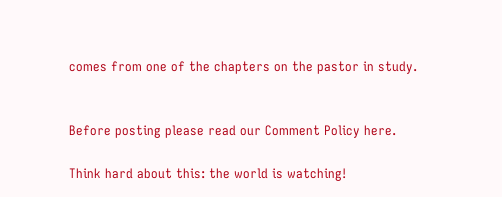comes from one of the chapters on the pastor in study.


Before posting please read our Comment Policy here.

Think hard about this: the world is watching!